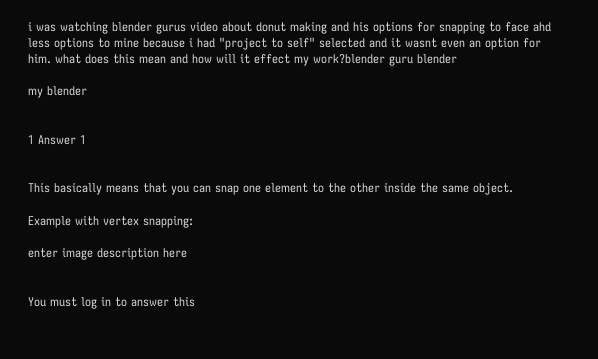i was watching blender gurus video about donut making and his options for snapping to face ahd less options to mine because i had "project to self" selected and it wasnt even an option for him. what does this mean and how will it effect my work?blender guru blender

my blender


1 Answer 1


This basically means that you can snap one element to the other inside the same object.

Example with vertex snapping:

enter image description here


You must log in to answer this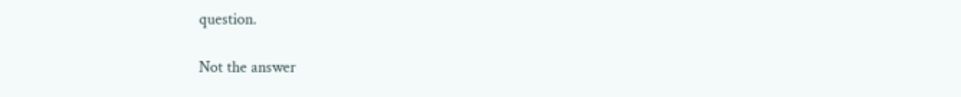question.

Not the answer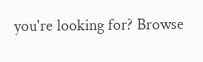you're looking for? Browse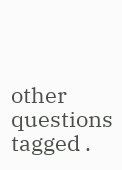other questions tagged .